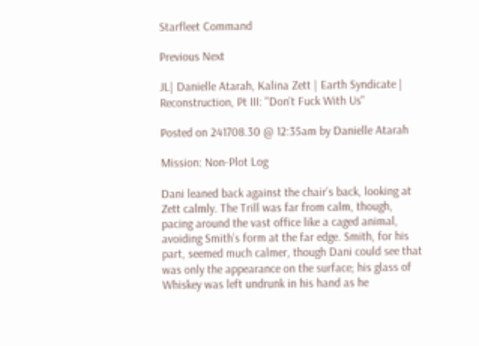Starfleet Command

Previous Next

JL| Danielle Atarah, Kalina Zett | Earth Syndicate | Reconstruction, Pt III: "Don't Fuck With Us"

Posted on 241708.30 @ 12:35am by Danielle Atarah

Mission: Non-Plot Log

Dani leaned back against the chair’s back, looking at Zett calmly. The Trill was far from calm, though, pacing around the vast office like a caged animal, avoiding Smith’s form at the far edge. Smith, for his part, seemed much calmer, though Dani could see that was only the appearance on the surface; his glass of Whiskey was left undrunk in his hand as he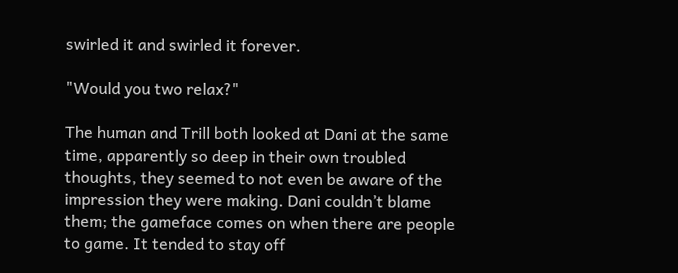swirled it and swirled it forever.

"Would you two relax?"

The human and Trill both looked at Dani at the same time, apparently so deep in their own troubled thoughts, they seemed to not even be aware of the impression they were making. Dani couldn’t blame them; the gameface comes on when there are people to game. It tended to stay off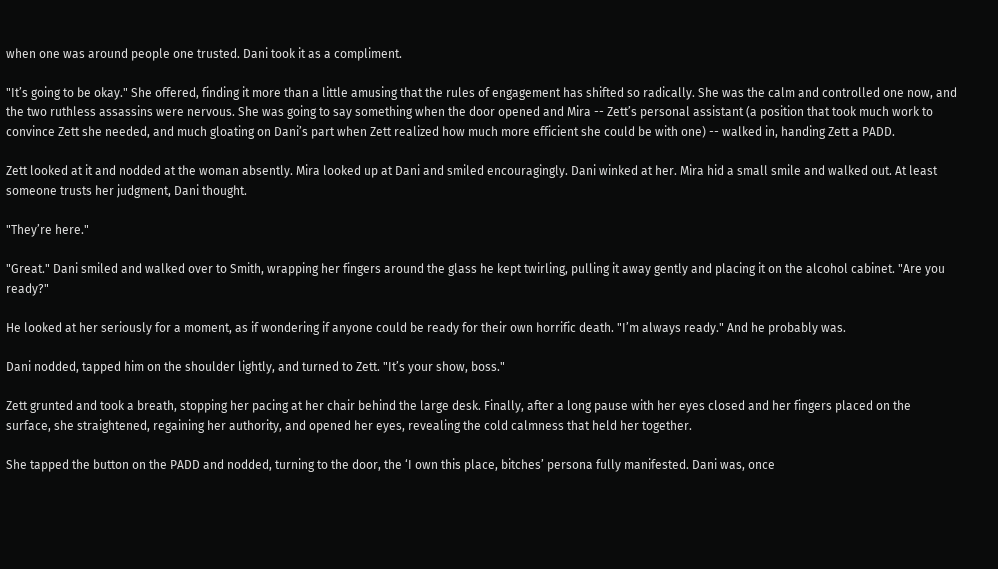when one was around people one trusted. Dani took it as a compliment.

"It’s going to be okay." She offered, finding it more than a little amusing that the rules of engagement has shifted so radically. She was the calm and controlled one now, and the two ruthless assassins were nervous. She was going to say something when the door opened and Mira -- Zett’s personal assistant (a position that took much work to convince Zett she needed, and much gloating on Dani’s part when Zett realized how much more efficient she could be with one) -- walked in, handing Zett a PADD.

Zett looked at it and nodded at the woman absently. Mira looked up at Dani and smiled encouragingly. Dani winked at her. Mira hid a small smile and walked out. At least someone trusts her judgment, Dani thought.

"They’re here."

"Great." Dani smiled and walked over to Smith, wrapping her fingers around the glass he kept twirling, pulling it away gently and placing it on the alcohol cabinet. "Are you ready?"

He looked at her seriously for a moment, as if wondering if anyone could be ready for their own horrific death. "I’m always ready." And he probably was.

Dani nodded, tapped him on the shoulder lightly, and turned to Zett. "It’s your show, boss."

Zett grunted and took a breath, stopping her pacing at her chair behind the large desk. Finally, after a long pause with her eyes closed and her fingers placed on the surface, she straightened, regaining her authority, and opened her eyes, revealing the cold calmness that held her together.

She tapped the button on the PADD and nodded, turning to the door, the ‘I own this place, bitches’ persona fully manifested. Dani was, once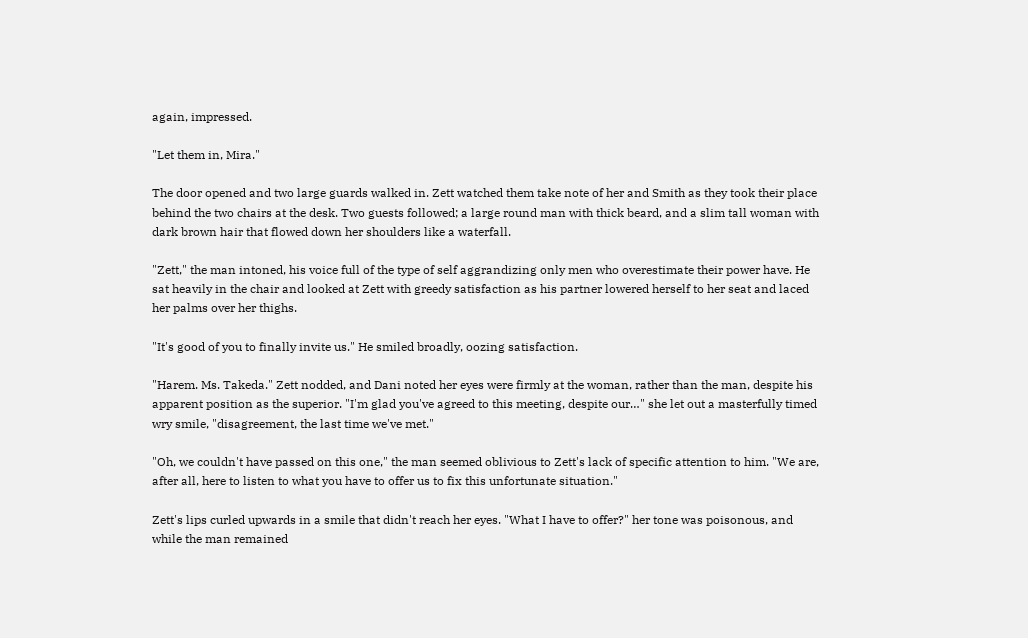again, impressed.

"Let them in, Mira."

The door opened and two large guards walked in. Zett watched them take note of her and Smith as they took their place behind the two chairs at the desk. Two guests followed; a large round man with thick beard, and a slim tall woman with dark brown hair that flowed down her shoulders like a waterfall.

"Zett," the man intoned, his voice full of the type of self aggrandizing only men who overestimate their power have. He sat heavily in the chair and looked at Zett with greedy satisfaction as his partner lowered herself to her seat and laced her palms over her thighs.

"It's good of you to finally invite us." He smiled broadly, oozing satisfaction.

"Harem. Ms. Takeda." Zett nodded, and Dani noted her eyes were firmly at the woman, rather than the man, despite his apparent position as the superior. "I'm glad you've agreed to this meeting, despite our…" she let out a masterfully timed wry smile, "disagreement, the last time we've met."

"Oh, we couldn't have passed on this one," the man seemed oblivious to Zett's lack of specific attention to him. "We are, after all, here to listen to what you have to offer us to fix this unfortunate situation."

Zett's lips curled upwards in a smile that didn't reach her eyes. "What I have to offer?" her tone was poisonous, and while the man remained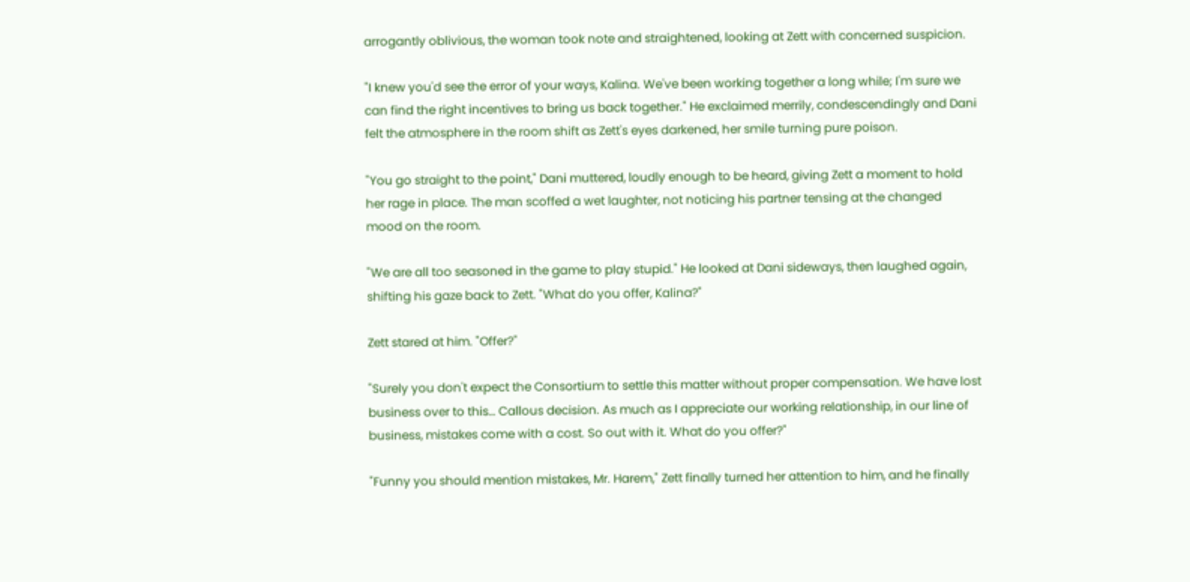arrogantly oblivious, the woman took note and straightened, looking at Zett with concerned suspicion.

"I knew you'd see the error of your ways, Kalina. We've been working together a long while; I'm sure we can find the right incentives to bring us back together." He exclaimed merrily, condescendingly and Dani felt the atmosphere in the room shift as Zett's eyes darkened, her smile turning pure poison.

"You go straight to the point," Dani muttered, loudly enough to be heard, giving Zett a moment to hold her rage in place. The man scoffed a wet laughter, not noticing his partner tensing at the changed mood on the room.

"We are all too seasoned in the game to play stupid." He looked at Dani sideways, then laughed again, shifting his gaze back to Zett. "What do you offer, Kalina?"

Zett stared at him. "Offer?"

"Surely you don't expect the Consortium to settle this matter without proper compensation. We have lost business over to this… Callous decision. As much as I appreciate our working relationship, in our line of business, mistakes come with a cost. So out with it. What do you offer?"

"Funny you should mention mistakes, Mr. Harem," Zett finally turned her attention to him, and he finally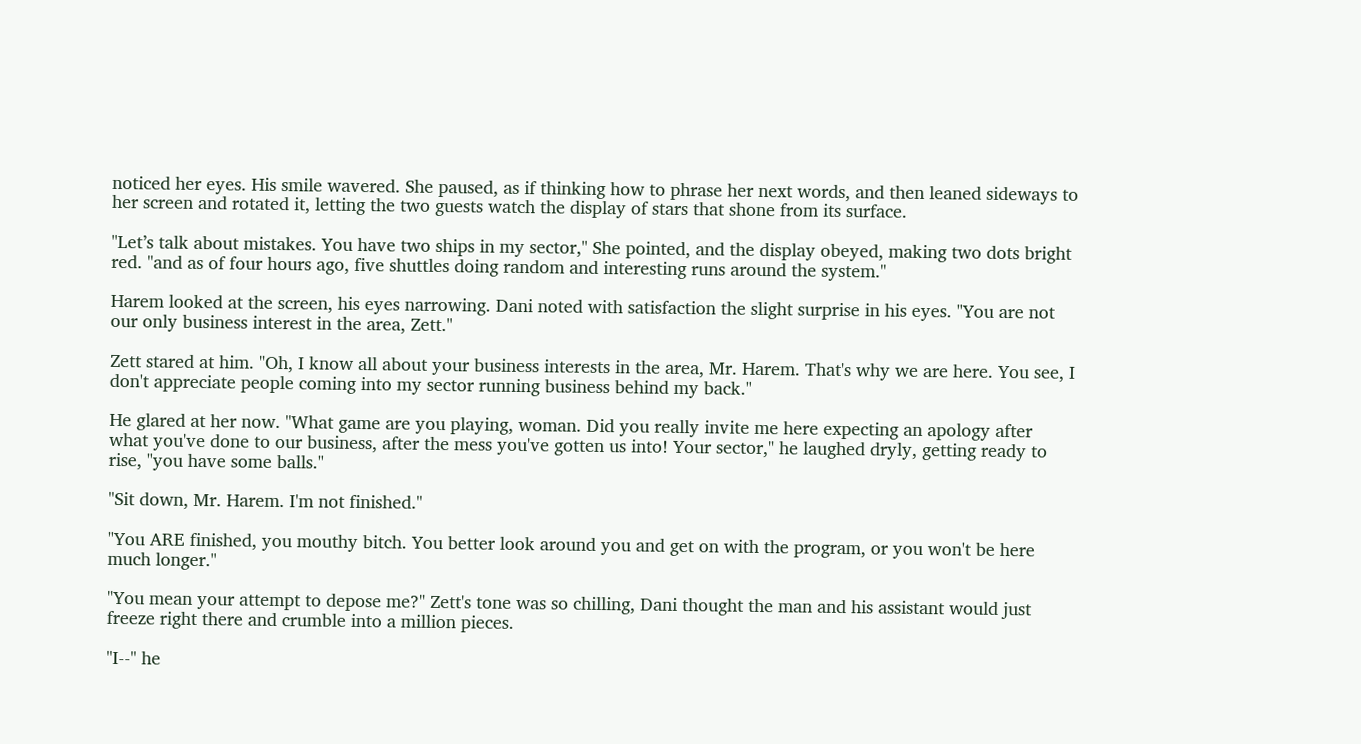noticed her eyes. His smile wavered. She paused, as if thinking how to phrase her next words, and then leaned sideways to her screen and rotated it, letting the two guests watch the display of stars that shone from its surface.

"Let’s talk about mistakes. You have two ships in my sector," She pointed, and the display obeyed, making two dots bright red. "and as of four hours ago, five shuttles doing random and interesting runs around the system."

Harem looked at the screen, his eyes narrowing. Dani noted with satisfaction the slight surprise in his eyes. "You are not our only business interest in the area, Zett."

Zett stared at him. "Oh, I know all about your business interests in the area, Mr. Harem. That's why we are here. You see, I don't appreciate people coming into my sector running business behind my back."

He glared at her now. "What game are you playing, woman. Did you really invite me here expecting an apology after what you've done to our business, after the mess you've gotten us into! Your sector," he laughed dryly, getting ready to rise, "you have some balls."

"Sit down, Mr. Harem. I'm not finished."

"You ARE finished, you mouthy bitch. You better look around you and get on with the program, or you won't be here much longer."

"You mean your attempt to depose me?" Zett's tone was so chilling, Dani thought the man and his assistant would just freeze right there and crumble into a million pieces.

"I--" he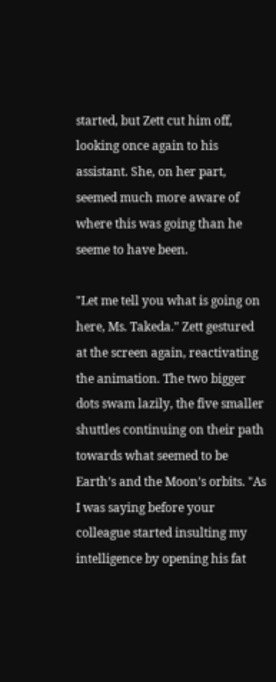started, but Zett cut him off, looking once again to his assistant. She, on her part, seemed much more aware of where this was going than he seeme to have been.

"Let me tell you what is going on here, Ms. Takeda." Zett gestured at the screen again, reactivating the animation. The two bigger dots swam lazily, the five smaller shuttles continuing on their path towards what seemed to be Earth’s and the Moon’s orbits. "As I was saying before your colleague started insulting my intelligence by opening his fat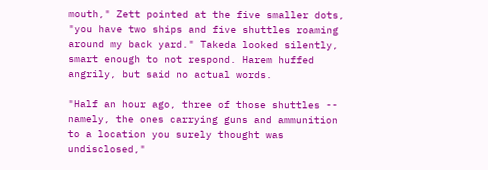mouth," Zett pointed at the five smaller dots, "you have two ships and five shuttles roaming around my back yard." Takeda looked silently, smart enough to not respond. Harem huffed angrily, but said no actual words.

"Half an hour ago, three of those shuttles -- namely, the ones carrying guns and ammunition to a location you surely thought was undisclosed,"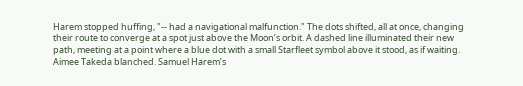Harem stopped huffing, "-- had a navigational malfunction." The dots shifted, all at once, changing their route to converge at a spot just above the Moon’s orbit. A dashed line illuminated their new path, meeting at a point where a blue dot with a small Starfleet symbol above it stood, as if waiting. Aimee Takeda blanched. Samuel Harem’s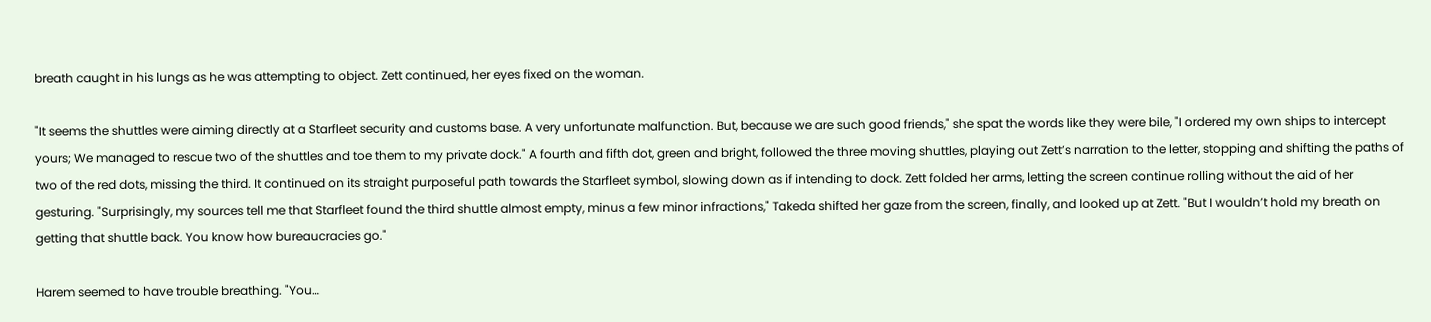breath caught in his lungs as he was attempting to object. Zett continued, her eyes fixed on the woman.

"It seems the shuttles were aiming directly at a Starfleet security and customs base. A very unfortunate malfunction. But, because we are such good friends," she spat the words like they were bile, "I ordered my own ships to intercept yours; We managed to rescue two of the shuttles and toe them to my private dock." A fourth and fifth dot, green and bright, followed the three moving shuttles, playing out Zett’s narration to the letter, stopping and shifting the paths of two of the red dots, missing the third. It continued on its straight purposeful path towards the Starfleet symbol, slowing down as if intending to dock. Zett folded her arms, letting the screen continue rolling without the aid of her gesturing. "Surprisingly, my sources tell me that Starfleet found the third shuttle almost empty, minus a few minor infractions," Takeda shifted her gaze from the screen, finally, and looked up at Zett. "But I wouldn’t hold my breath on getting that shuttle back. You know how bureaucracies go."

Harem seemed to have trouble breathing. "You…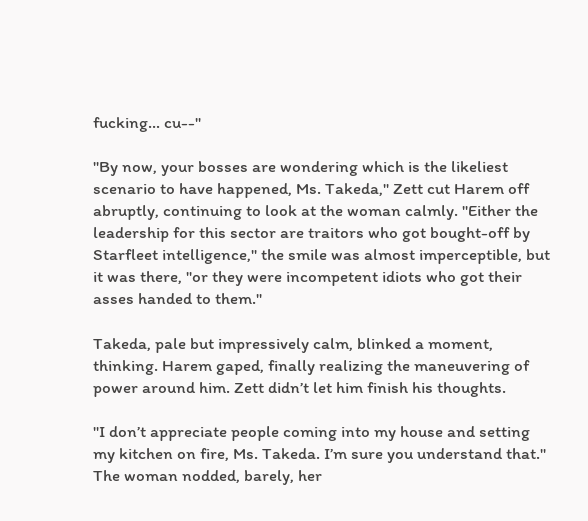fucking… cu--"

"By now, your bosses are wondering which is the likeliest scenario to have happened, Ms. Takeda," Zett cut Harem off abruptly, continuing to look at the woman calmly. "Either the leadership for this sector are traitors who got bought-off by Starfleet intelligence," the smile was almost imperceptible, but it was there, "or they were incompetent idiots who got their asses handed to them."

Takeda, pale but impressively calm, blinked a moment, thinking. Harem gaped, finally realizing the maneuvering of power around him. Zett didn’t let him finish his thoughts.

"I don’t appreciate people coming into my house and setting my kitchen on fire, Ms. Takeda. I’m sure you understand that." The woman nodded, barely, her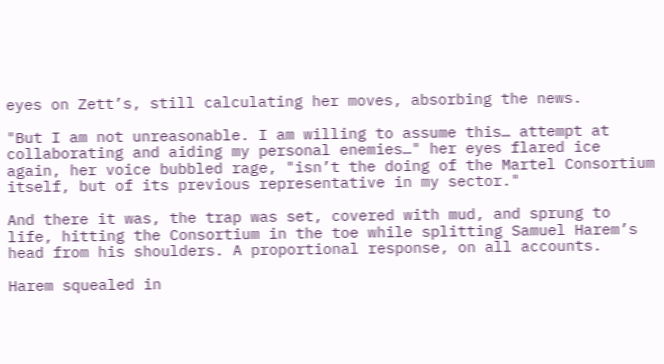eyes on Zett’s, still calculating her moves, absorbing the news.

"But I am not unreasonable. I am willing to assume this… attempt at collaborating and aiding my personal enemies…" her eyes flared ice again, her voice bubbled rage, "isn’t the doing of the Martel Consortium itself, but of its previous representative in my sector."

And there it was, the trap was set, covered with mud, and sprung to life, hitting the Consortium in the toe while splitting Samuel Harem’s head from his shoulders. A proportional response, on all accounts.

Harem squealed in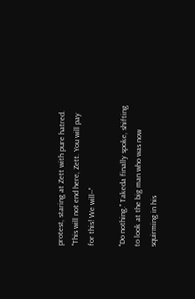protest, staring at Zett with pure hatred. "This will not end here, Zett. You will pay for this! We will--"

"Do nothing." Takeda finally spoke, shifting to look at the big man who was now squirming in his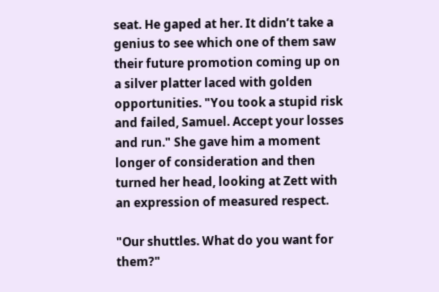seat. He gaped at her. It didn’t take a genius to see which one of them saw their future promotion coming up on a silver platter laced with golden opportunities. "You took a stupid risk and failed, Samuel. Accept your losses and run." She gave him a moment longer of consideration and then turned her head, looking at Zett with an expression of measured respect.

"Our shuttles. What do you want for them?"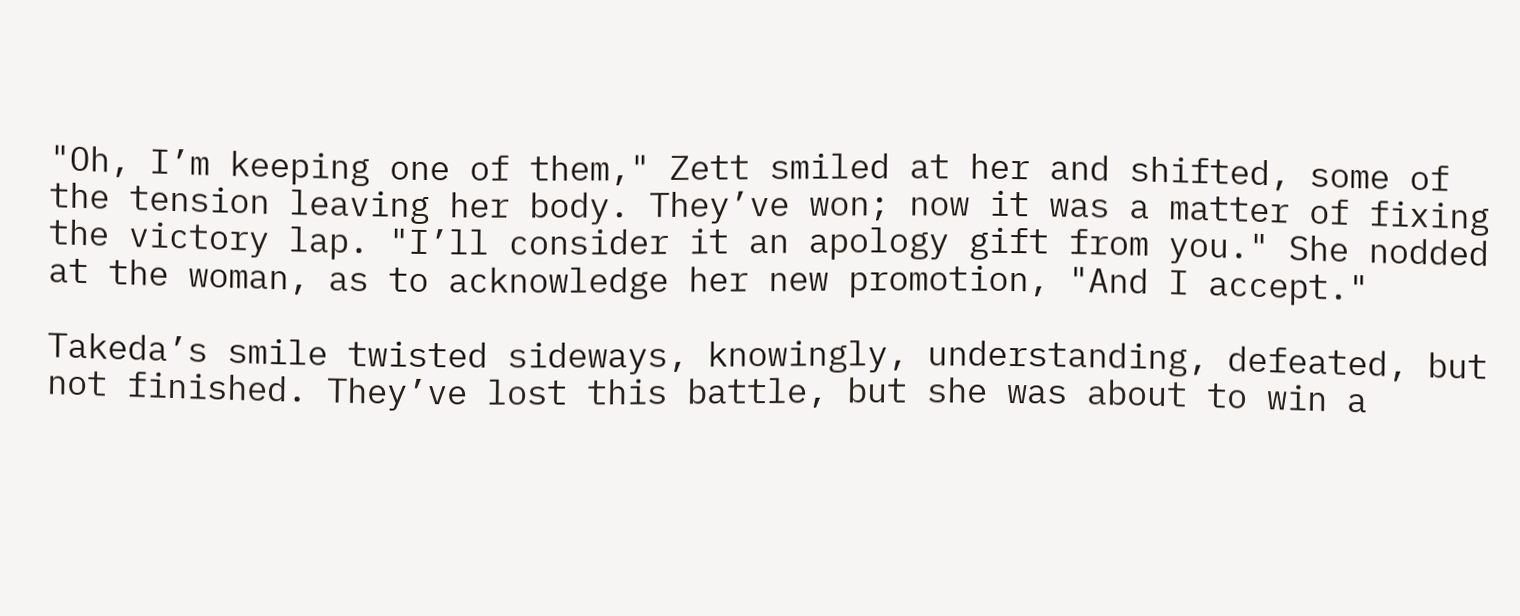"Oh, I’m keeping one of them," Zett smiled at her and shifted, some of the tension leaving her body. They’ve won; now it was a matter of fixing the victory lap. "I’ll consider it an apology gift from you." She nodded at the woman, as to acknowledge her new promotion, "And I accept."

Takeda’s smile twisted sideways, knowingly, understanding, defeated, but not finished. They’ve lost this battle, but she was about to win a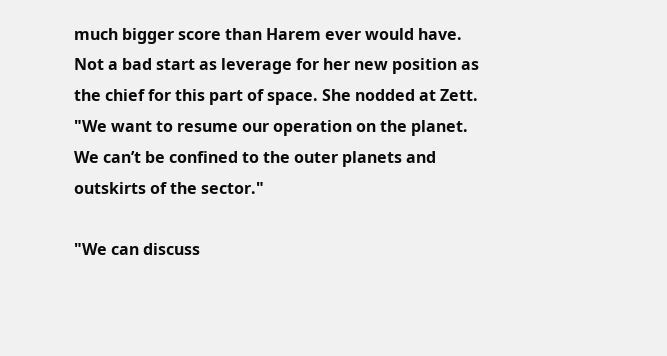much bigger score than Harem ever would have. Not a bad start as leverage for her new position as the chief for this part of space. She nodded at Zett. "We want to resume our operation on the planet. We can’t be confined to the outer planets and outskirts of the sector."

"We can discuss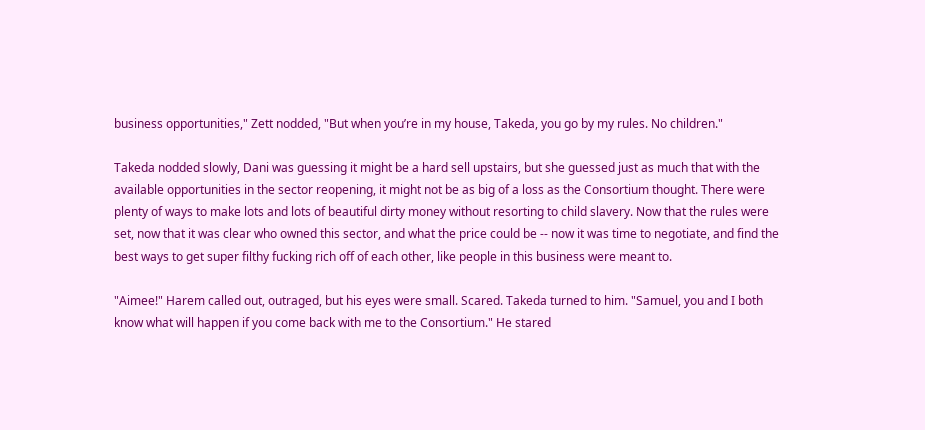business opportunities," Zett nodded, "But when you’re in my house, Takeda, you go by my rules. No children."

Takeda nodded slowly, Dani was guessing it might be a hard sell upstairs, but she guessed just as much that with the available opportunities in the sector reopening, it might not be as big of a loss as the Consortium thought. There were plenty of ways to make lots and lots of beautiful dirty money without resorting to child slavery. Now that the rules were set, now that it was clear who owned this sector, and what the price could be -- now it was time to negotiate, and find the best ways to get super filthy fucking rich off of each other, like people in this business were meant to.

"Aimee!" Harem called out, outraged, but his eyes were small. Scared. Takeda turned to him. "Samuel, you and I both know what will happen if you come back with me to the Consortium." He stared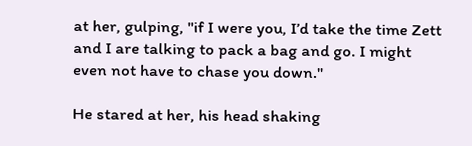at her, gulping, "if I were you, I’d take the time Zett and I are talking to pack a bag and go. I might even not have to chase you down."

He stared at her, his head shaking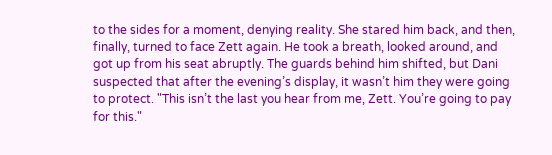to the sides for a moment, denying reality. She stared him back, and then, finally, turned to face Zett again. He took a breath, looked around, and got up from his seat abruptly. The guards behind him shifted, but Dani suspected that after the evening’s display, it wasn’t him they were going to protect. "This isn’t the last you hear from me, Zett. You’re going to pay for this."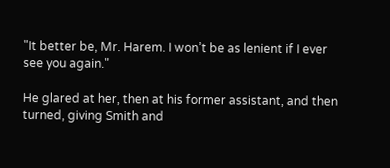"It better be, Mr. Harem. I won’t be as lenient if I ever see you again."

He glared at her, then at his former assistant, and then turned, giving Smith and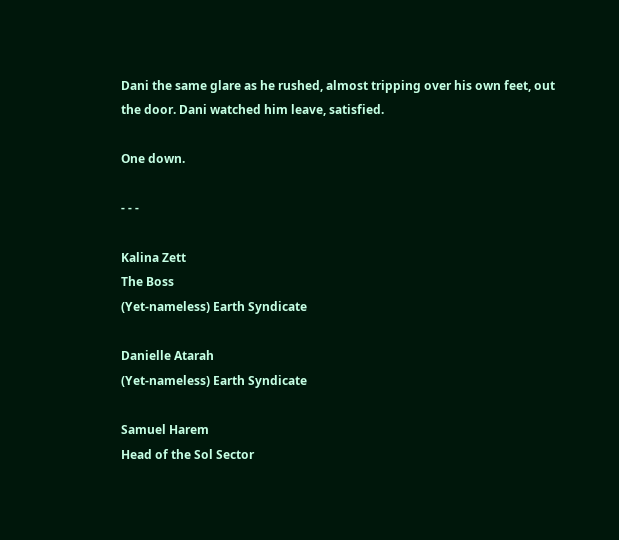Dani the same glare as he rushed, almost tripping over his own feet, out the door. Dani watched him leave, satisfied.

One down.

- - -

Kalina Zett
The Boss
(Yet-nameless) Earth Syndicate

Danielle Atarah
(Yet-nameless) Earth Syndicate

Samuel Harem
Head of the Sol Sector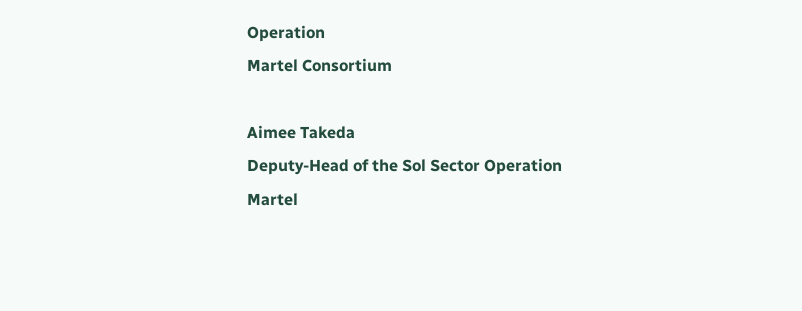Operation
Martel Consortium

Aimee Takeda
Deputy-Head of the Sol Sector Operation
Martel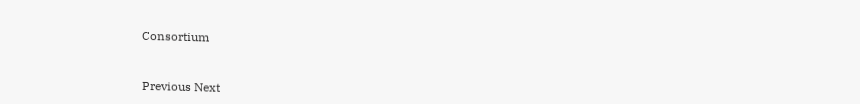Consortium


Previous Next